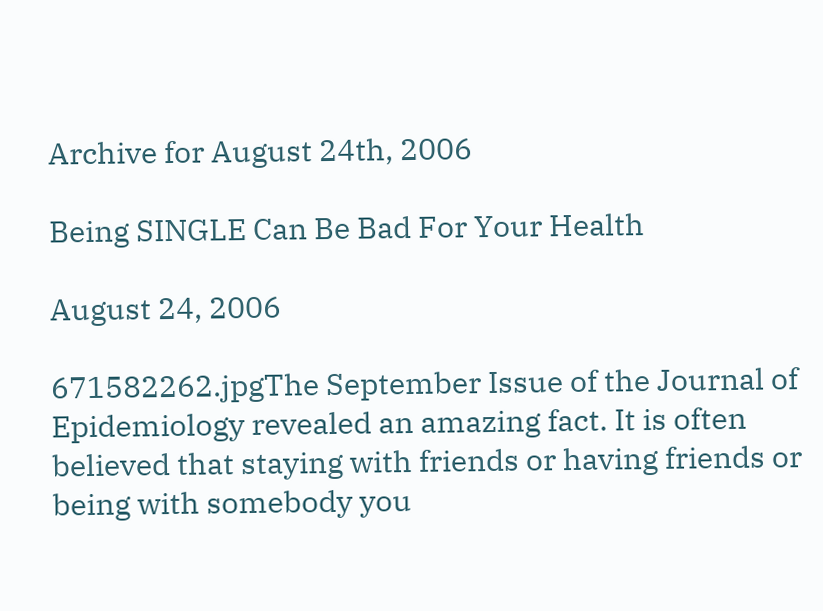Archive for August 24th, 2006

Being SINGLE Can Be Bad For Your Health

August 24, 2006

671582262.jpgThe September Issue of the Journal of Epidemiology revealed an amazing fact. It is often believed that staying with friends or having friends or being with somebody you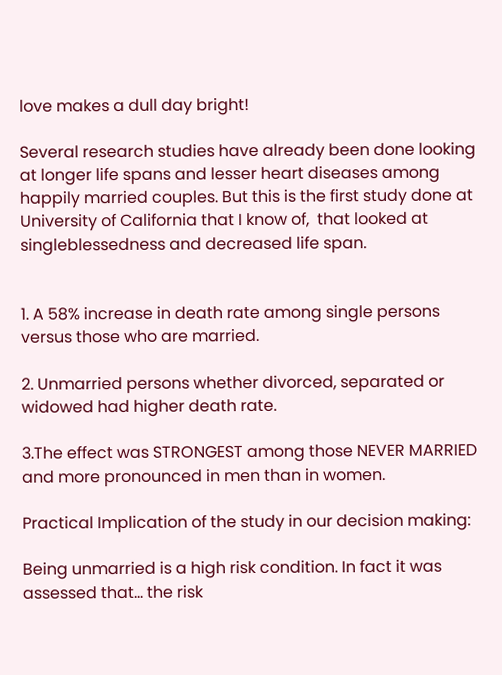love makes a dull day bright!

Several research studies have already been done looking at longer life spans and lesser heart diseases among happily married couples. But this is the first study done at University of California that I know of,  that looked at singleblessedness and decreased life span.


1. A 58% increase in death rate among single persons versus those who are married.

2. Unmarried persons whether divorced, separated or widowed had higher death rate.

3.The effect was STRONGEST among those NEVER MARRIED and more pronounced in men than in women.

Practical Implication of the study in our decision making:

Being unmarried is a high risk condition. In fact it was assessed that… the risk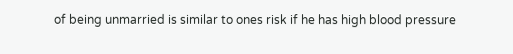of being unmarried is similar to ones risk if he has high blood pressure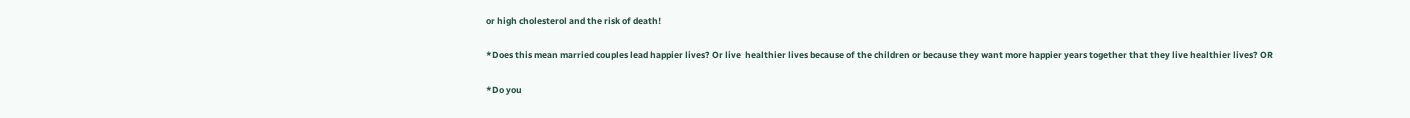or high cholesterol and the risk of death!

*Does this mean married couples lead happier lives? Or live  healthier lives because of the children or because they want more happier years together that they live healthier lives? OR

*Do you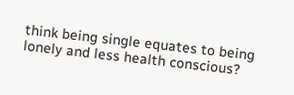think being single equates to being lonely and less health conscious?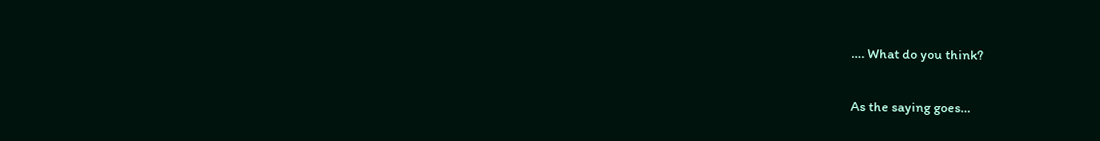…. What do you think?

As the saying goes…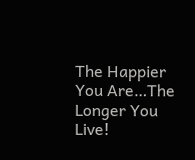The Happier You Are…The Longer You Live!